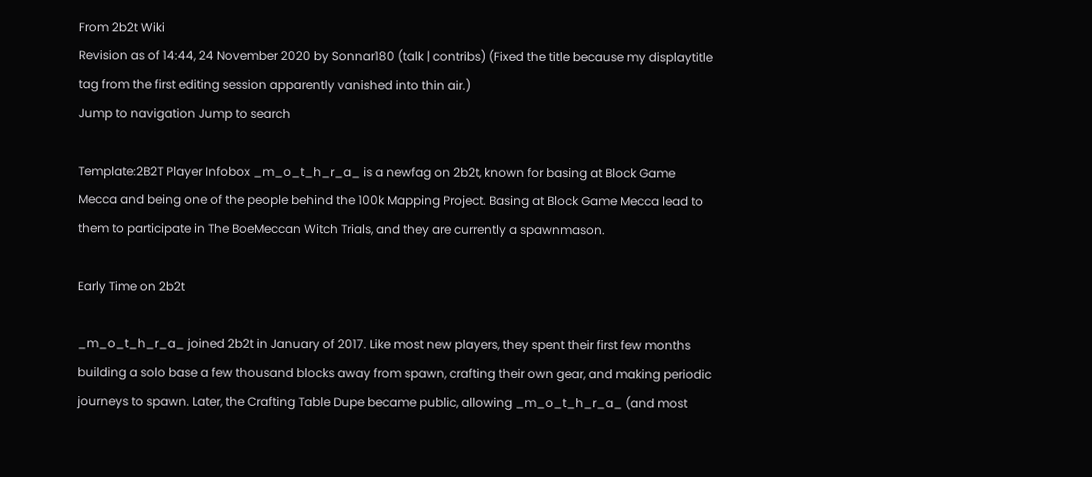From 2b2t Wiki
Revision as of 14:44, 24 November 2020 by Sonnar180 (talk | contribs) (Fixed the title because my displaytitle tag from the first editing session apparently vanished into thin air.)
Jump to navigation Jump to search

Template:2B2T Player Infobox _m_o_t_h_r_a_ is a newfag on 2b2t, known for basing at Block Game Mecca and being one of the people behind the 100k Mapping Project. Basing at Block Game Mecca lead to them to participate in The BoeMeccan Witch Trials, and they are currently a spawnmason.

Early Time on 2b2t

_m_o_t_h_r_a_ joined 2b2t in January of 2017. Like most new players, they spent their first few months building a solo base a few thousand blocks away from spawn, crafting their own gear, and making periodic journeys to spawn. Later, the Crafting Table Dupe became public, allowing _m_o_t_h_r_a_ (and most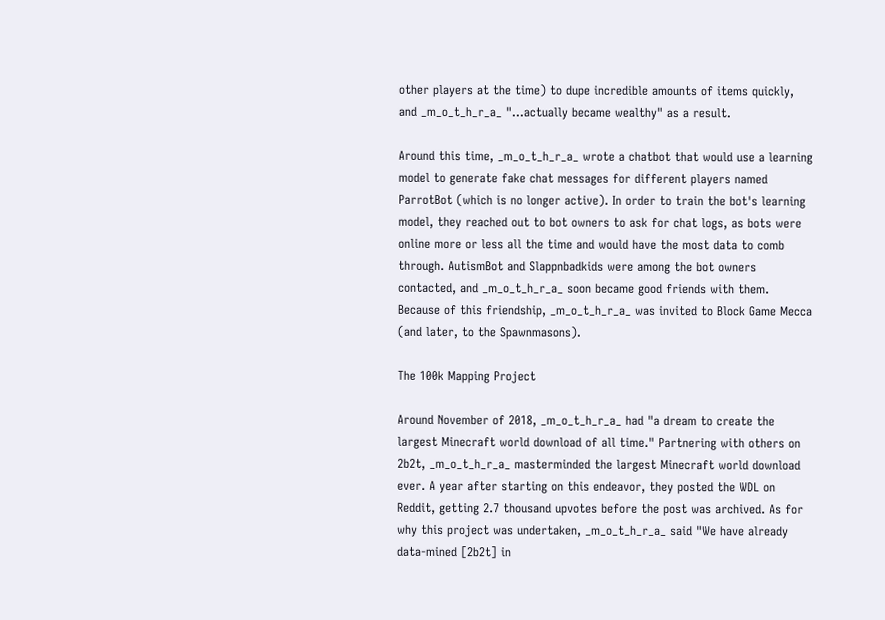other players at the time) to dupe incredible amounts of items quickly, and _m_o_t_h_r_a_ "...actually became wealthy" as a result.

Around this time, _m_o_t_h_r_a_ wrote a chatbot that would use a learning model to generate fake chat messages for different players named ParrotBot (which is no longer active). In order to train the bot's learning model, they reached out to bot owners to ask for chat logs, as bots were online more or less all the time and would have the most data to comb through. AutismBot and Slappnbadkids were among the bot owners contacted, and _m_o_t_h_r_a_ soon became good friends with them. Because of this friendship, _m_o_t_h_r_a_ was invited to Block Game Mecca (and later, to the Spawnmasons).

The 100k Mapping Project

Around November of 2018, _m_o_t_h_r_a_ had "a dream to create the largest Minecraft world download of all time." Partnering with others on 2b2t, _m_o_t_h_r_a_ masterminded the largest Minecraft world download ever. A year after starting on this endeavor, they posted the WDL on Reddit, getting 2.7 thousand upvotes before the post was archived. As for why this project was undertaken, _m_o_t_h_r_a_ said "We have already data-mined [2b2t] in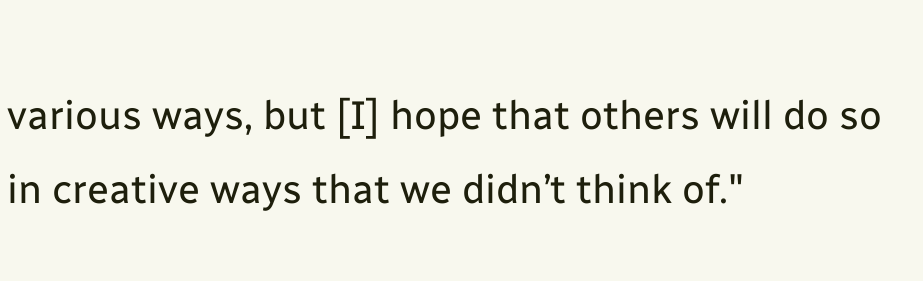various ways, but [I] hope that others will do so in creative ways that we didn’t think of."